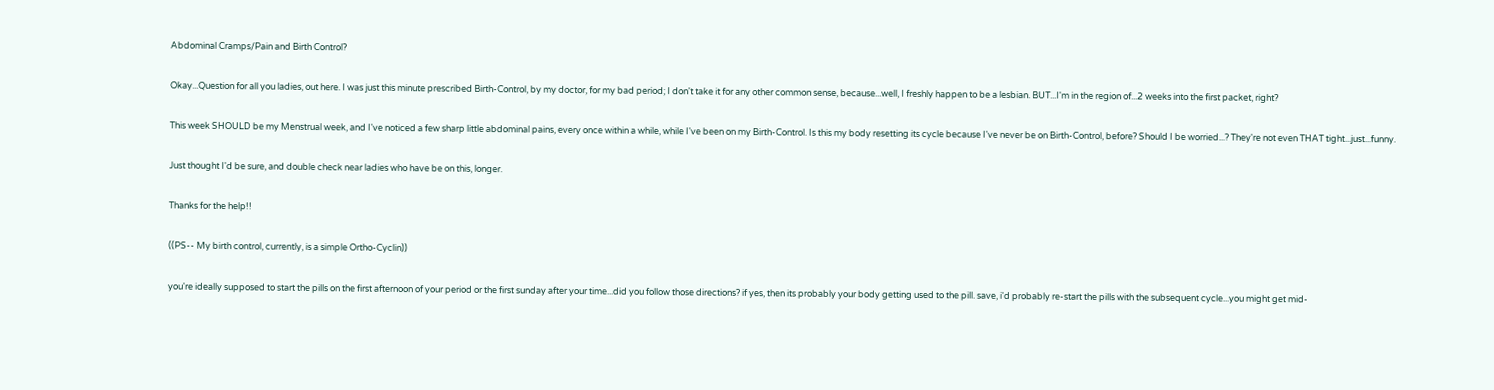Abdominal Cramps/Pain and Birth Control?

Okay...Question for all you ladies, out here. I was just this minute prescribed Birth-Control, by my doctor, for my bad period; I don't take it for any other common sense, because...well, I freshly happen to be a lesbian. BUT...I'm in the region of...2 weeks into the first packet, right?

This week SHOULD be my Menstrual week, and I've noticed a few sharp little abdominal pains, every once within a while, while I've been on my Birth-Control. Is this my body resetting its cycle because I've never be on Birth-Control, before? Should I be worried...? They're not even THAT tight...just...funny.

Just thought I'd be sure, and double check near ladies who have be on this, longer.

Thanks for the help!!

((PS-- My birth control, currently, is a simple Ortho-Cyclin))

you're ideally supposed to start the pills on the first afternoon of your period or the first sunday after your time...did you follow those directions? if yes, then its probably your body getting used to the pill. save, i'd probably re-start the pills with the subsequent cycle...you might get mid-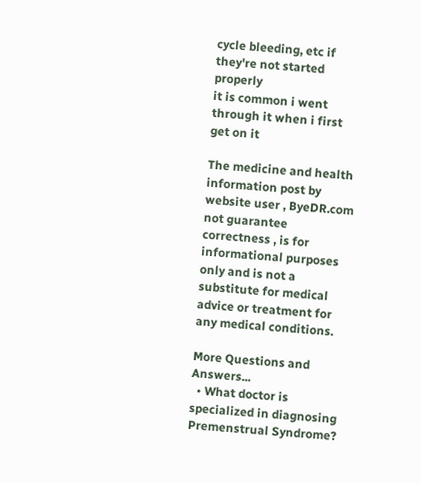cycle bleeding, etc if they're not started properly
it is common i went through it when i first get on it

The medicine and health information post by website user , ByeDR.com not guarantee correctness , is for informational purposes only and is not a substitute for medical advice or treatment for any medical conditions.

More Questions and Answers...
  • What doctor is specialized in diagnosing Premenstrual Syndrome?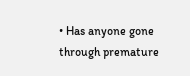• Has anyone gone through premature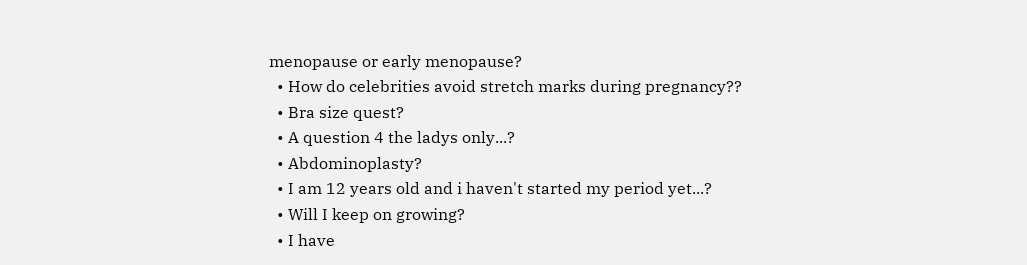menopause or early menopause?
  • How do celebrities avoid stretch marks during pregnancy??
  • Bra size quest?
  • A question 4 the ladys only...?
  • Abdominoplasty?
  • I am 12 years old and i haven't started my period yet...?
  • Will I keep on growing?
  • I have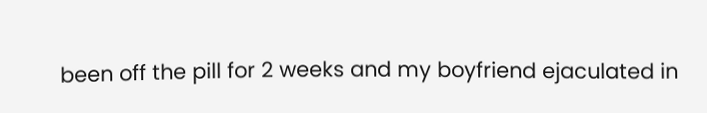been off the pill for 2 weeks and my boyfriend ejaculated in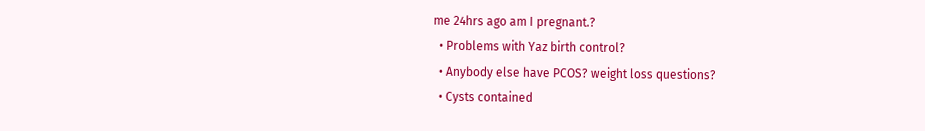me 24hrs ago am I pregnant.?
  • Problems with Yaz birth control?
  • Anybody else have PCOS? weight loss questions?
  • Cysts contained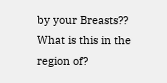by your Breasts?? What is this in the region of?